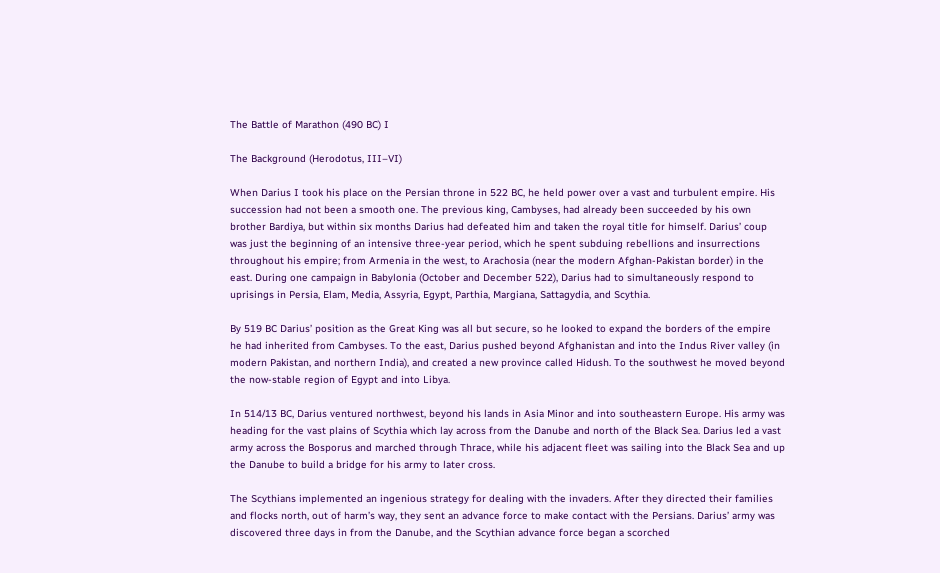The Battle of Marathon (490 BC) I

The Background (Herodotus, III–VI)

When Darius I took his place on the Persian throne in 522 BC, he held power over a vast and turbulent empire. His succession had not been a smooth one. The previous king, Cambyses, had already been succeeded by his own brother Bardiya, but within six months Darius had defeated him and taken the royal title for himself. Darius’ coup was just the beginning of an intensive three-year period, which he spent subduing rebellions and insurrections throughout his empire; from Armenia in the west, to Arachosia (near the modern Afghan-Pakistan border) in the east. During one campaign in Babylonia (October and December 522), Darius had to simultaneously respond to uprisings in Persia, Elam, Media, Assyria, Egypt, Parthia, Margiana, Sattagydia, and Scythia.

By 519 BC Darius’ position as the Great King was all but secure, so he looked to expand the borders of the empire he had inherited from Cambyses. To the east, Darius pushed beyond Afghanistan and into the Indus River valley (in modern Pakistan, and northern India), and created a new province called Hidush. To the southwest he moved beyond the now-stable region of Egypt and into Libya.

In 514/13 BC, Darius ventured northwest, beyond his lands in Asia Minor and into southeastern Europe. His army was heading for the vast plains of Scythia which lay across from the Danube and north of the Black Sea. Darius led a vast army across the Bosporus and marched through Thrace, while his adjacent fleet was sailing into the Black Sea and up the Danube to build a bridge for his army to later cross.

The Scythians implemented an ingenious strategy for dealing with the invaders. After they directed their families and flocks north, out of harm’s way, they sent an advance force to make contact with the Persians. Darius’ army was discovered three days in from the Danube, and the Scythian advance force began a scorched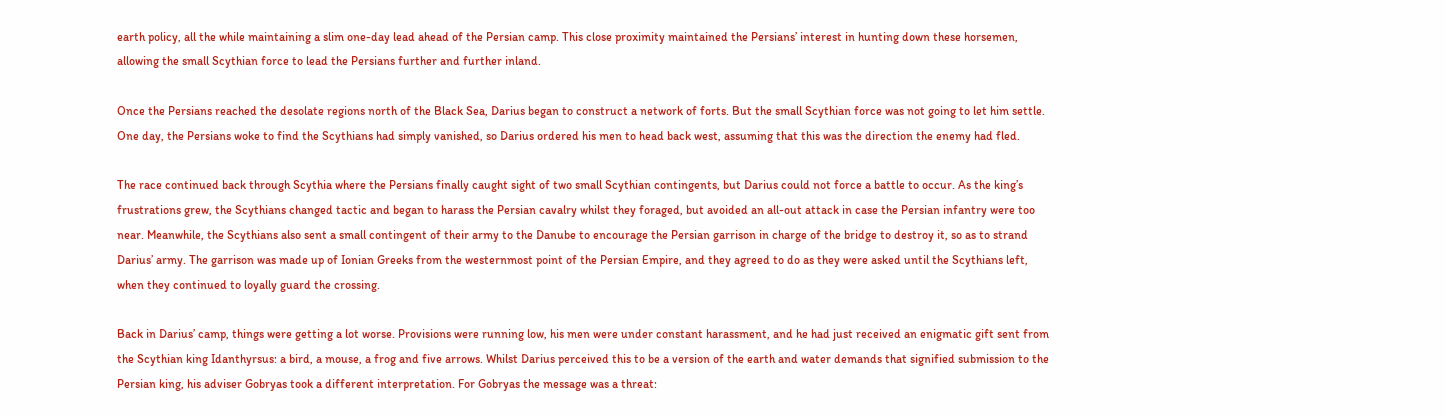earth policy, all the while maintaining a slim one-day lead ahead of the Persian camp. This close proximity maintained the Persians’ interest in hunting down these horsemen, allowing the small Scythian force to lead the Persians further and further inland.

Once the Persians reached the desolate regions north of the Black Sea, Darius began to construct a network of forts. But the small Scythian force was not going to let him settle. One day, the Persians woke to find the Scythians had simply vanished, so Darius ordered his men to head back west, assuming that this was the direction the enemy had fled.

The race continued back through Scythia where the Persians finally caught sight of two small Scythian contingents, but Darius could not force a battle to occur. As the king’s frustrations grew, the Scythians changed tactic and began to harass the Persian cavalry whilst they foraged, but avoided an all-out attack in case the Persian infantry were too near. Meanwhile, the Scythians also sent a small contingent of their army to the Danube to encourage the Persian garrison in charge of the bridge to destroy it, so as to strand Darius’ army. The garrison was made up of Ionian Greeks from the westernmost point of the Persian Empire, and they agreed to do as they were asked until the Scythians left, when they continued to loyally guard the crossing.

Back in Darius’ camp, things were getting a lot worse. Provisions were running low, his men were under constant harassment, and he had just received an enigmatic gift sent from the Scythian king Idanthyrsus: a bird, a mouse, a frog and five arrows. Whilst Darius perceived this to be a version of the earth and water demands that signified submission to the Persian king, his adviser Gobryas took a different interpretation. For Gobryas the message was a threat: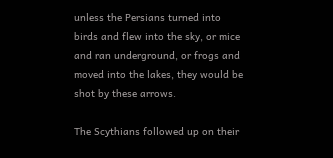unless the Persians turned into birds and flew into the sky, or mice and ran underground, or frogs and moved into the lakes, they would be shot by these arrows.

The Scythians followed up on their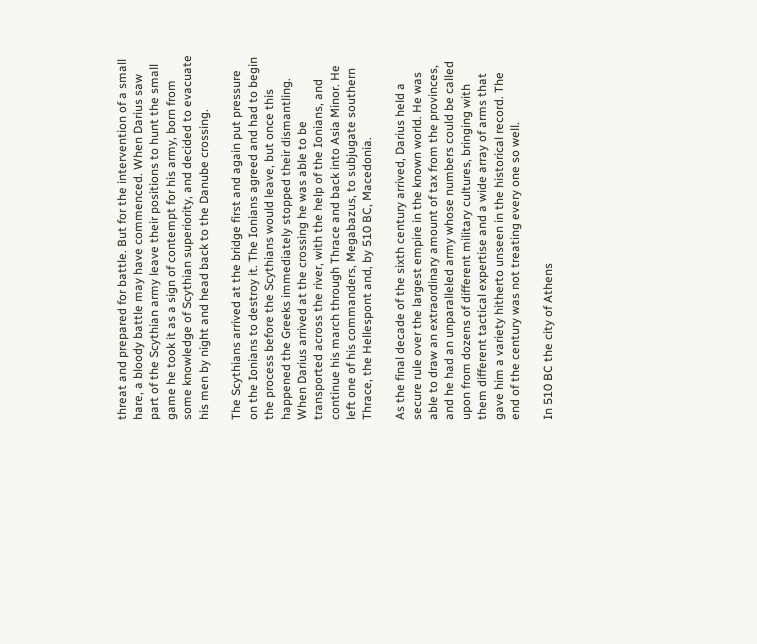threat and prepared for battle. But for the intervention of a small hare, a bloody battle may have commenced. When Darius saw part of the Scythian army leave their positions to hunt the small game he took it as a sign of contempt for his army, born from some knowledge of Scythian superiority, and decided to evacuate his men by night and head back to the Danube crossing.

The Scythians arrived at the bridge first and again put pressure on the Ionians to destroy it. The Ionians agreed and had to begin the process before the Scythians would leave, but once this happened the Greeks immediately stopped their dismantling. When Darius arrived at the crossing he was able to be transported across the river, with the help of the Ionians, and continue his march through Thrace and back into Asia Minor. He left one of his commanders, Megabazus, to subjugate southern Thrace, the Hellespont and, by 510 BC, Macedonia.

As the final decade of the sixth century arrived, Darius held a secure rule over the largest empire in the known world. He was able to draw an extraordinary amount of tax from the provinces, and he had an unparalleled army whose numbers could be called upon from dozens of different military cultures, bringing with them different tactical expertise and a wide array of arms that gave him a variety hitherto unseen in the historical record. The end of the century was not treating every one so well.

In 510 BC the city of Athens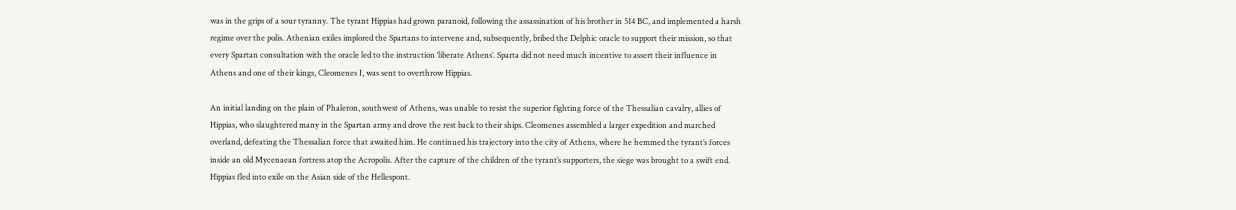was in the grips of a sour tyranny. The tyrant Hippias had grown paranoid, following the assassination of his brother in 514 BC, and implemented a harsh regime over the polis. Athenian exiles implored the Spartans to intervene and, subsequently, bribed the Delphic oracle to support their mission, so that every Spartan consultation with the oracle led to the instruction ‘liberate Athens’. Sparta did not need much incentive to assert their influence in Athens and one of their kings, Cleomenes I, was sent to overthrow Hippias.

An initial landing on the plain of Phaleron, southwest of Athens, was unable to resist the superior fighting force of the Thessalian cavalry, allies of Hippias, who slaughtered many in the Spartan army and drove the rest back to their ships. Cleomenes assembled a larger expedition and marched overland, defeating the Thessalian force that awaited him. He continued his trajectory into the city of Athens, where he hemmed the tyrant’s forces inside an old Mycenaean fortress atop the Acropolis. After the capture of the children of the tyrant’s supporters, the siege was brought to a swift end. Hippias fled into exile on the Asian side of the Hellespont.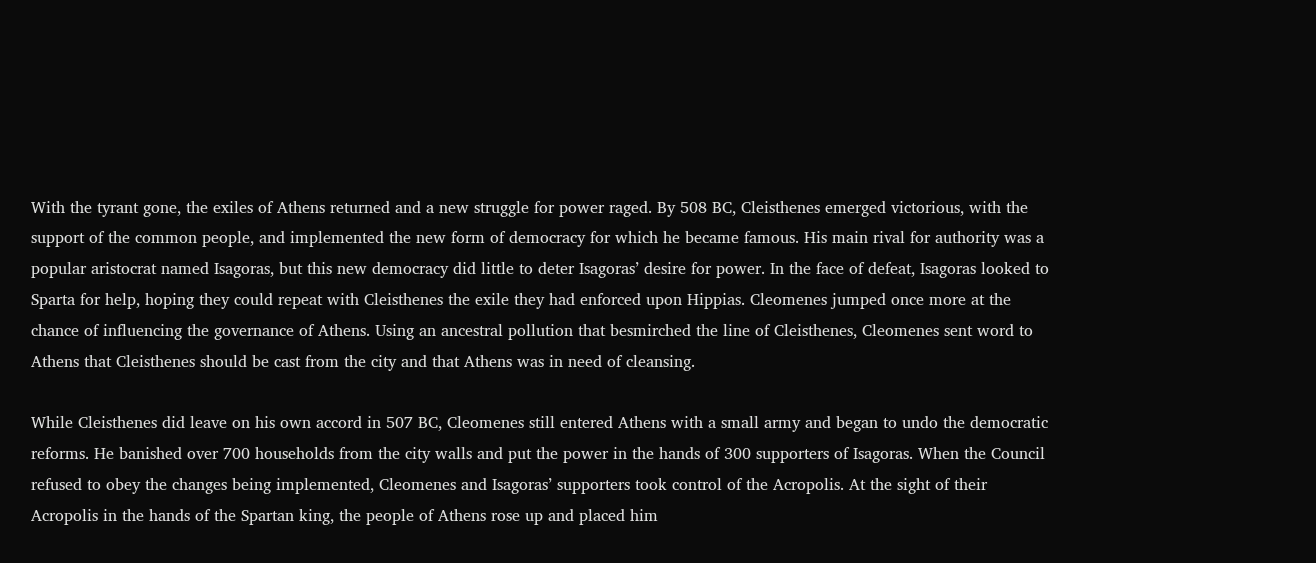With the tyrant gone, the exiles of Athens returned and a new struggle for power raged. By 508 BC, Cleisthenes emerged victorious, with the support of the common people, and implemented the new form of democracy for which he became famous. His main rival for authority was a popular aristocrat named Isagoras, but this new democracy did little to deter Isagoras’ desire for power. In the face of defeat, Isagoras looked to Sparta for help, hoping they could repeat with Cleisthenes the exile they had enforced upon Hippias. Cleomenes jumped once more at the chance of influencing the governance of Athens. Using an ancestral pollution that besmirched the line of Cleisthenes, Cleomenes sent word to Athens that Cleisthenes should be cast from the city and that Athens was in need of cleansing.

While Cleisthenes did leave on his own accord in 507 BC, Cleomenes still entered Athens with a small army and began to undo the democratic reforms. He banished over 700 households from the city walls and put the power in the hands of 300 supporters of Isagoras. When the Council refused to obey the changes being implemented, Cleomenes and Isagoras’ supporters took control of the Acropolis. At the sight of their Acropolis in the hands of the Spartan king, the people of Athens rose up and placed him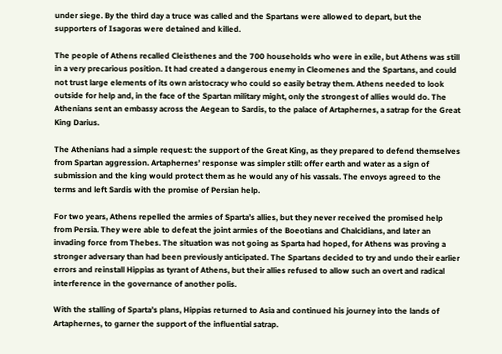under siege. By the third day a truce was called and the Spartans were allowed to depart, but the supporters of Isagoras were detained and killed.

The people of Athens recalled Cleisthenes and the 700 households who were in exile, but Athens was still in a very precarious position. It had created a dangerous enemy in Cleomenes and the Spartans, and could not trust large elements of its own aristocracy who could so easily betray them. Athens needed to look outside for help and, in the face of the Spartan military might, only the strongest of allies would do. The Athenians sent an embassy across the Aegean to Sardis, to the palace of Artaphernes, a satrap for the Great King Darius.

The Athenians had a simple request: the support of the Great King, as they prepared to defend themselves from Spartan aggression. Artaphernes’ response was simpler still: offer earth and water as a sign of submission and the king would protect them as he would any of his vassals. The envoys agreed to the terms and left Sardis with the promise of Persian help.

For two years, Athens repelled the armies of Sparta’s allies, but they never received the promised help from Persia. They were able to defeat the joint armies of the Boeotians and Chalcidians, and later an invading force from Thebes. The situation was not going as Sparta had hoped, for Athens was proving a stronger adversary than had been previously anticipated. The Spartans decided to try and undo their earlier errors and reinstall Hippias as tyrant of Athens, but their allies refused to allow such an overt and radical interference in the governance of another polis.

With the stalling of Sparta’s plans, Hippias returned to Asia and continued his journey into the lands of Artaphernes, to garner the support of the influential satrap.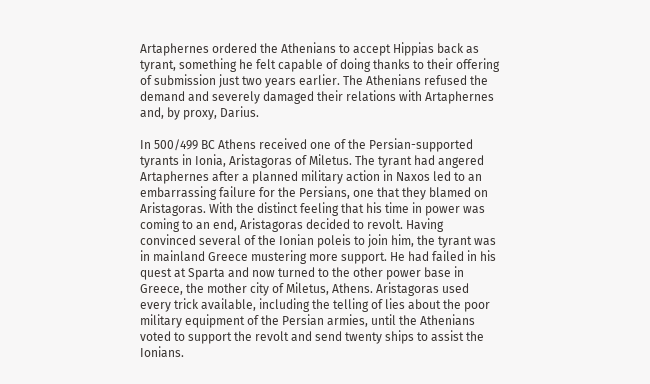Artaphernes ordered the Athenians to accept Hippias back as tyrant, something he felt capable of doing thanks to their offering of submission just two years earlier. The Athenians refused the demand and severely damaged their relations with Artaphernes and, by proxy, Darius.

In 500/499 BC Athens received one of the Persian-supported tyrants in Ionia, Aristagoras of Miletus. The tyrant had angered Artaphernes after a planned military action in Naxos led to an embarrassing failure for the Persians, one that they blamed on Aristagoras. With the distinct feeling that his time in power was coming to an end, Aristagoras decided to revolt. Having convinced several of the Ionian poleis to join him, the tyrant was in mainland Greece mustering more support. He had failed in his quest at Sparta and now turned to the other power base in Greece, the mother city of Miletus, Athens. Aristagoras used every trick available, including the telling of lies about the poor military equipment of the Persian armies, until the Athenians voted to support the revolt and send twenty ships to assist the Ionians.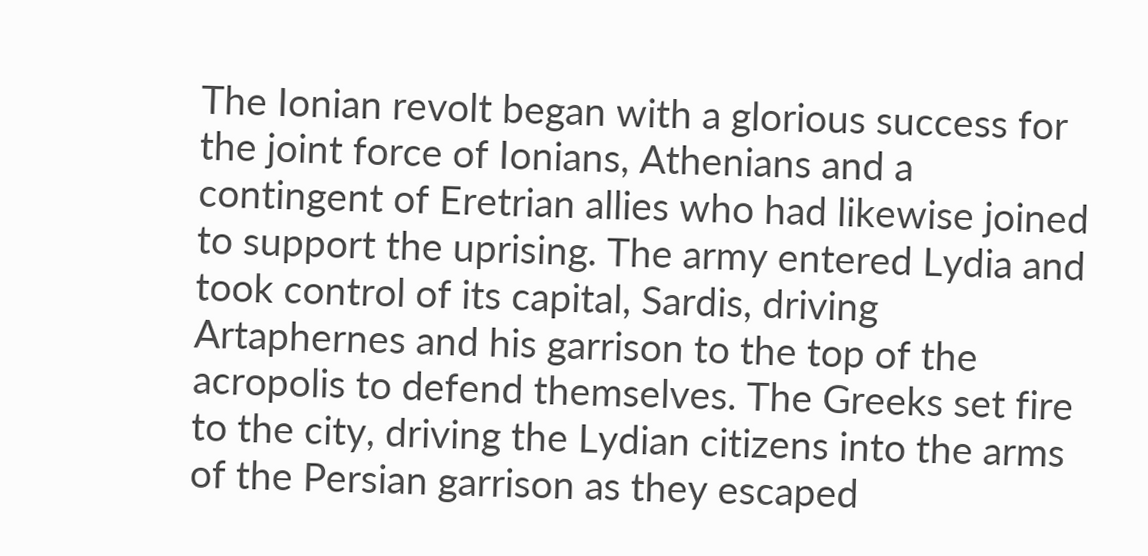The Ionian revolt began with a glorious success for the joint force of Ionians, Athenians and a contingent of Eretrian allies who had likewise joined to support the uprising. The army entered Lydia and took control of its capital, Sardis, driving Artaphernes and his garrison to the top of the acropolis to defend themselves. The Greeks set fire to the city, driving the Lydian citizens into the arms of the Persian garrison as they escaped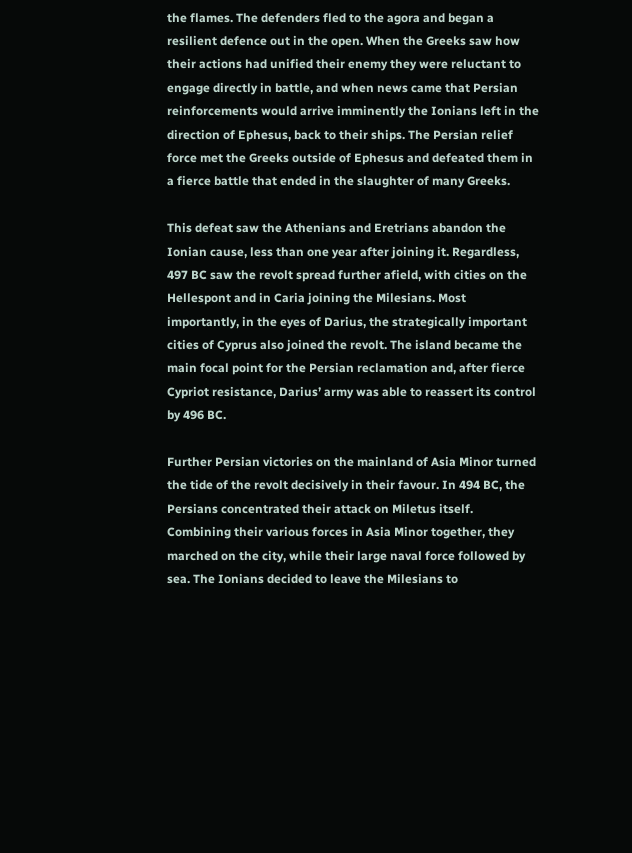the flames. The defenders fled to the agora and began a resilient defence out in the open. When the Greeks saw how their actions had unified their enemy they were reluctant to engage directly in battle, and when news came that Persian reinforcements would arrive imminently the Ionians left in the direction of Ephesus, back to their ships. The Persian relief force met the Greeks outside of Ephesus and defeated them in a fierce battle that ended in the slaughter of many Greeks.

This defeat saw the Athenians and Eretrians abandon the Ionian cause, less than one year after joining it. Regardless, 497 BC saw the revolt spread further afield, with cities on the Hellespont and in Caria joining the Milesians. Most importantly, in the eyes of Darius, the strategically important cities of Cyprus also joined the revolt. The island became the main focal point for the Persian reclamation and, after fierce Cypriot resistance, Darius’ army was able to reassert its control by 496 BC.

Further Persian victories on the mainland of Asia Minor turned the tide of the revolt decisively in their favour. In 494 BC, the Persians concentrated their attack on Miletus itself. Combining their various forces in Asia Minor together, they marched on the city, while their large naval force followed by sea. The Ionians decided to leave the Milesians to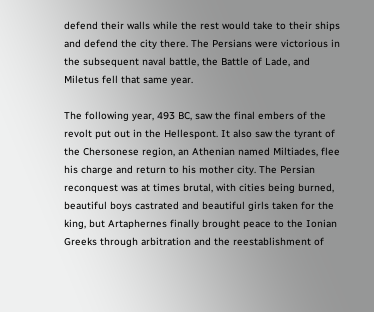defend their walls while the rest would take to their ships and defend the city there. The Persians were victorious in the subsequent naval battle, the Battle of Lade, and Miletus fell that same year.

The following year, 493 BC, saw the final embers of the revolt put out in the Hellespont. It also saw the tyrant of the Chersonese region, an Athenian named Miltiades, flee his charge and return to his mother city. The Persian reconquest was at times brutal, with cities being burned, beautiful boys castrated and beautiful girls taken for the king, but Artaphernes finally brought peace to the Ionian Greeks through arbitration and the reestablishment of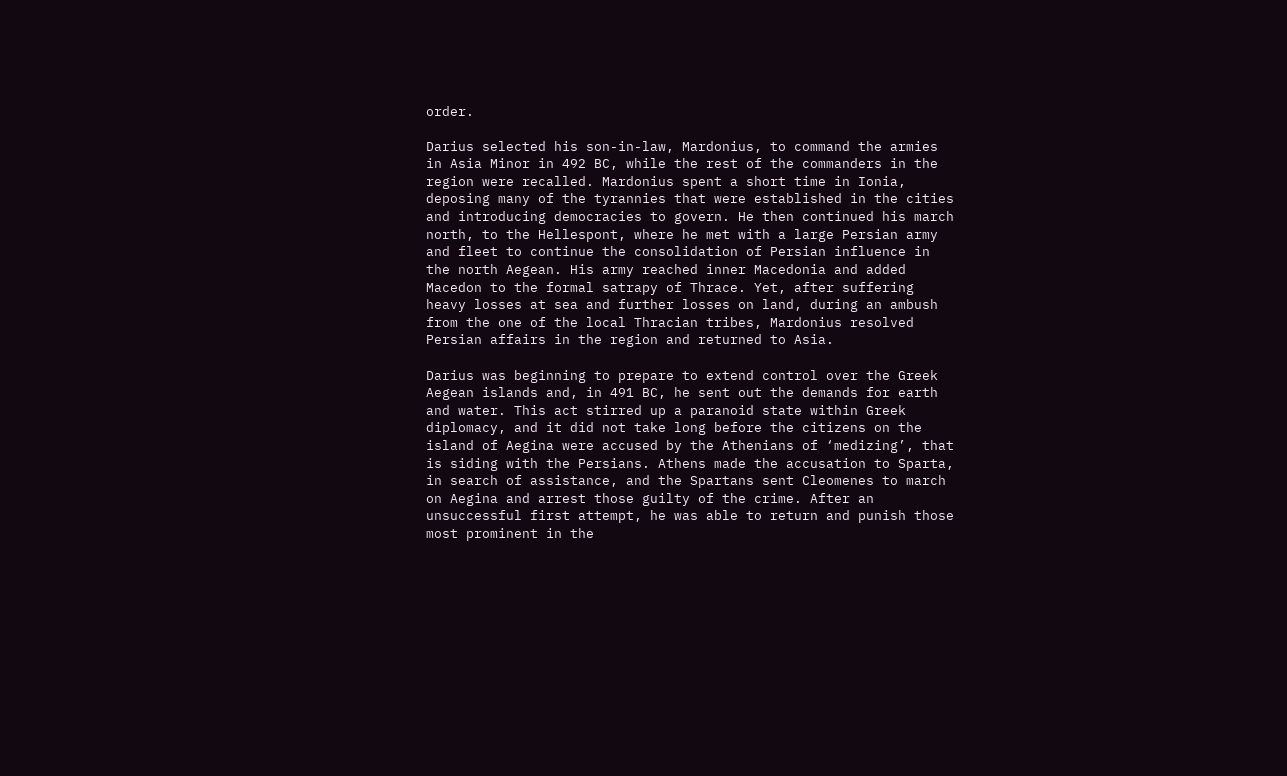order.

Darius selected his son-in-law, Mardonius, to command the armies in Asia Minor in 492 BC, while the rest of the commanders in the region were recalled. Mardonius spent a short time in Ionia, deposing many of the tyrannies that were established in the cities and introducing democracies to govern. He then continued his march north, to the Hellespont, where he met with a large Persian army and fleet to continue the consolidation of Persian influence in the north Aegean. His army reached inner Macedonia and added Macedon to the formal satrapy of Thrace. Yet, after suffering heavy losses at sea and further losses on land, during an ambush from the one of the local Thracian tribes, Mardonius resolved Persian affairs in the region and returned to Asia.

Darius was beginning to prepare to extend control over the Greek Aegean islands and, in 491 BC, he sent out the demands for earth and water. This act stirred up a paranoid state within Greek diplomacy, and it did not take long before the citizens on the island of Aegina were accused by the Athenians of ‘medizing’, that is siding with the Persians. Athens made the accusation to Sparta, in search of assistance, and the Spartans sent Cleomenes to march on Aegina and arrest those guilty of the crime. After an unsuccessful first attempt, he was able to return and punish those most prominent in the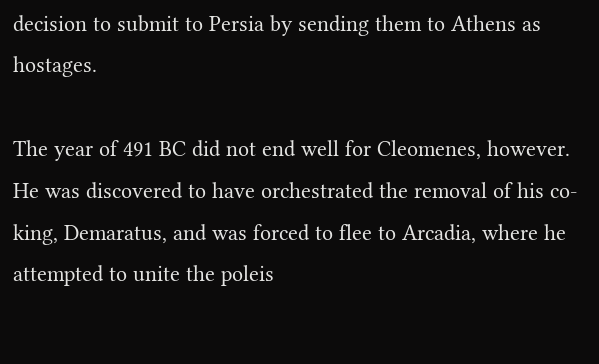decision to submit to Persia by sending them to Athens as hostages.

The year of 491 BC did not end well for Cleomenes, however. He was discovered to have orchestrated the removal of his co-king, Demaratus, and was forced to flee to Arcadia, where he attempted to unite the poleis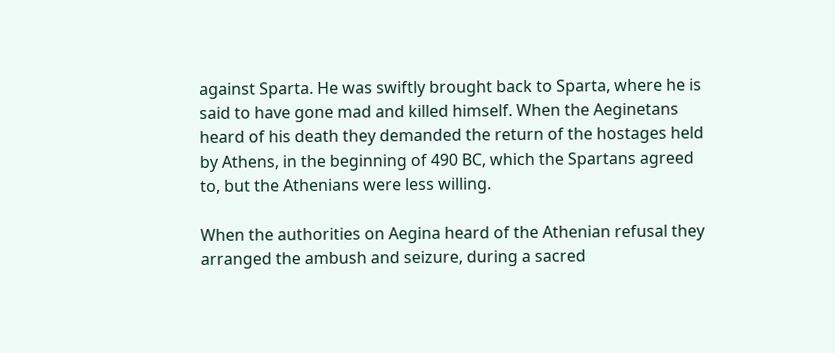against Sparta. He was swiftly brought back to Sparta, where he is said to have gone mad and killed himself. When the Aeginetans heard of his death they demanded the return of the hostages held by Athens, in the beginning of 490 BC, which the Spartans agreed to, but the Athenians were less willing.

When the authorities on Aegina heard of the Athenian refusal they arranged the ambush and seizure, during a sacred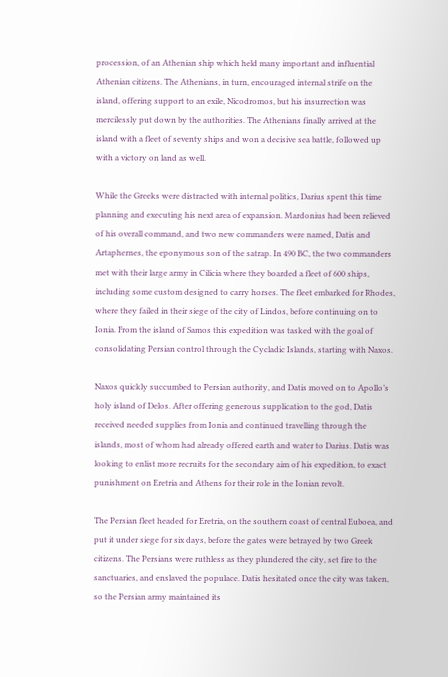procession, of an Athenian ship which held many important and influential Athenian citizens. The Athenians, in turn, encouraged internal strife on the island, offering support to an exile, Nicodromos, but his insurrection was mercilessly put down by the authorities. The Athenians finally arrived at the island with a fleet of seventy ships and won a decisive sea battle, followed up with a victory on land as well.

While the Greeks were distracted with internal politics, Darius spent this time planning and executing his next area of expansion. Mardonius had been relieved of his overall command, and two new commanders were named, Datis and Artaphernes, the eponymous son of the satrap. In 490 BC, the two commanders met with their large army in Cilicia where they boarded a fleet of 600 ships, including some custom designed to carry horses. The fleet embarked for Rhodes, where they failed in their siege of the city of Lindos, before continuing on to Ionia. From the island of Samos this expedition was tasked with the goal of consolidating Persian control through the Cycladic Islands, starting with Naxos.

Naxos quickly succumbed to Persian authority, and Datis moved on to Apollo’s holy island of Delos. After offering generous supplication to the god, Datis received needed supplies from Ionia and continued travelling through the islands, most of whom had already offered earth and water to Darius. Datis was looking to enlist more recruits for the secondary aim of his expedition, to exact punishment on Eretria and Athens for their role in the Ionian revolt.

The Persian fleet headed for Eretria, on the southern coast of central Euboea, and put it under siege for six days, before the gates were betrayed by two Greek citizens. The Persians were ruthless as they plundered the city, set fire to the sanctuaries, and enslaved the populace. Datis hesitated once the city was taken, so the Persian army maintained its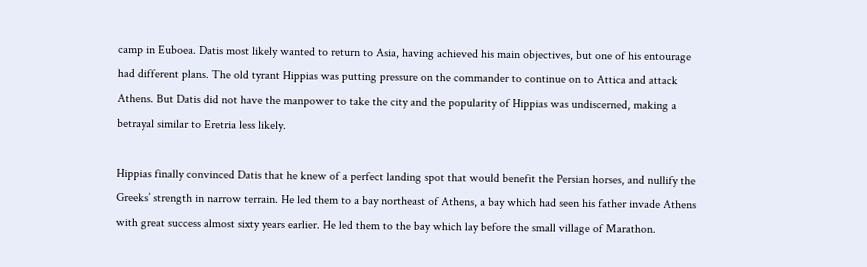camp in Euboea. Datis most likely wanted to return to Asia, having achieved his main objectives, but one of his entourage had different plans. The old tyrant Hippias was putting pressure on the commander to continue on to Attica and attack Athens. But Datis did not have the manpower to take the city and the popularity of Hippias was undiscerned, making a betrayal similar to Eretria less likely.

Hippias finally convinced Datis that he knew of a perfect landing spot that would benefit the Persian horses, and nullify the Greeks’ strength in narrow terrain. He led them to a bay northeast of Athens, a bay which had seen his father invade Athens with great success almost sixty years earlier. He led them to the bay which lay before the small village of Marathon.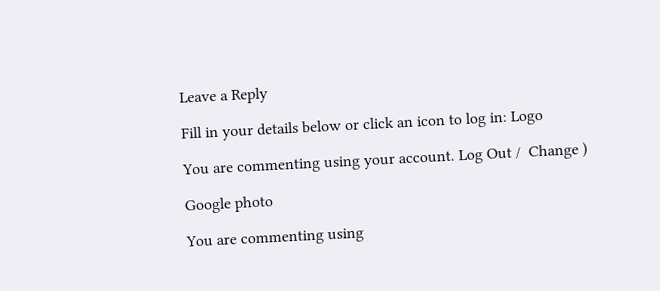Leave a Reply

Fill in your details below or click an icon to log in: Logo

You are commenting using your account. Log Out /  Change )

Google photo

You are commenting using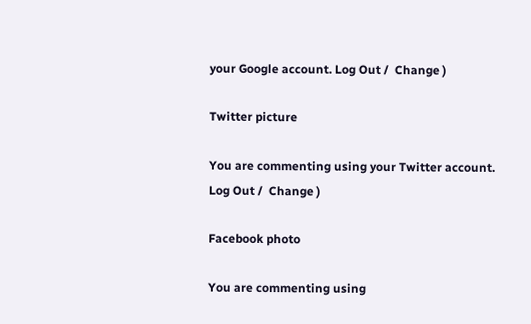your Google account. Log Out /  Change )

Twitter picture

You are commenting using your Twitter account. Log Out /  Change )

Facebook photo

You are commenting using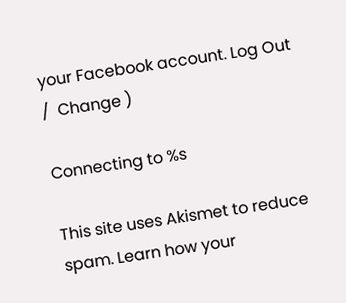your Facebook account. Log Out /  Change )

Connecting to %s

This site uses Akismet to reduce spam. Learn how your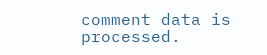comment data is processed.